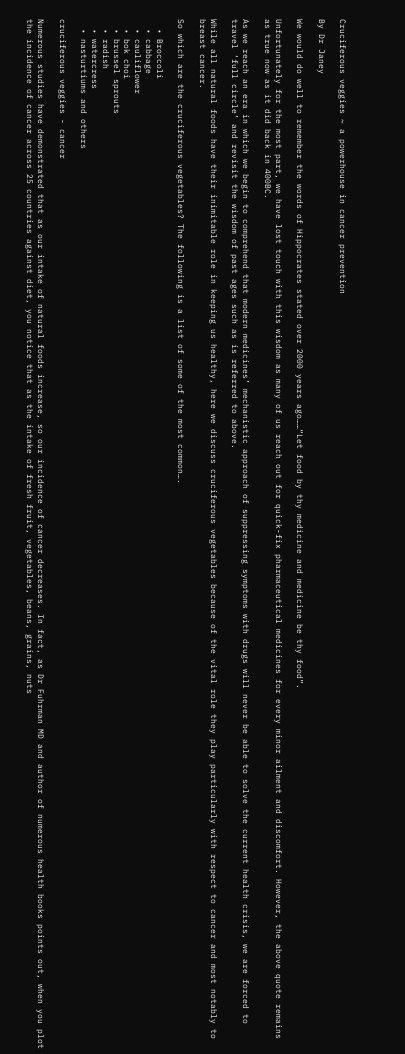Cruciferous veggies ~ a powerhouse in cancer prevention

By Dr Janey

We would do well to remember the words of Hippocrates stated over 2000 years ago……“Let food by thy medicine and medicine be thy food”.

Unfortunately for the most part, we have lost touch with this wisdom as many of us reach out for quick-fix pharmaceutical medicines for every minor ailment and discomfort. However, the above quote remains as true now as it did back in 400BC.

As we reach an era in which we begin to comprehend that modern medicines’ mechanistic approach of suppressing symptoms with drugs will never be able to solve the current health crisis, we are forced to travel ‘full circle’ and revisit the wisdom of past ages such as is referred to above.

While all natural foods have their inimitable role in keeping us healthy, here we discuss cruciferous vegetables because of the vital role they play particularly with respect to cancer and most notably to breast cancer.

So which are the cruciferous vegetables? The following is a list of some of the most common….

  • Broccoli
  • cabbage
  • cauliflower
  • bok choi
  • brussel sprouts
  • radish
  • watercress
  • nasturtiums and others

cruciferous veggies - cancer

Numerous studies have demonstrated that as our intake of natural foods increase, so our incidence of cancer decreases. In fact, as Dr Fuhrman MD and author of numerous health books points out, when you plot the incidence of cancer across 25 countries against diet, you notice that as the intake of fresh fruit, vegetables, beans, grains, nuts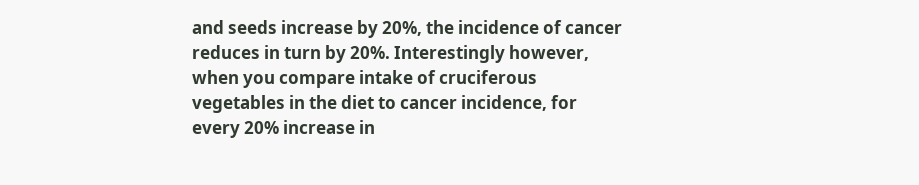and seeds increase by 20%, the incidence of cancer reduces in turn by 20%. Interestingly however, when you compare intake of cruciferous vegetables in the diet to cancer incidence, for every 20% increase in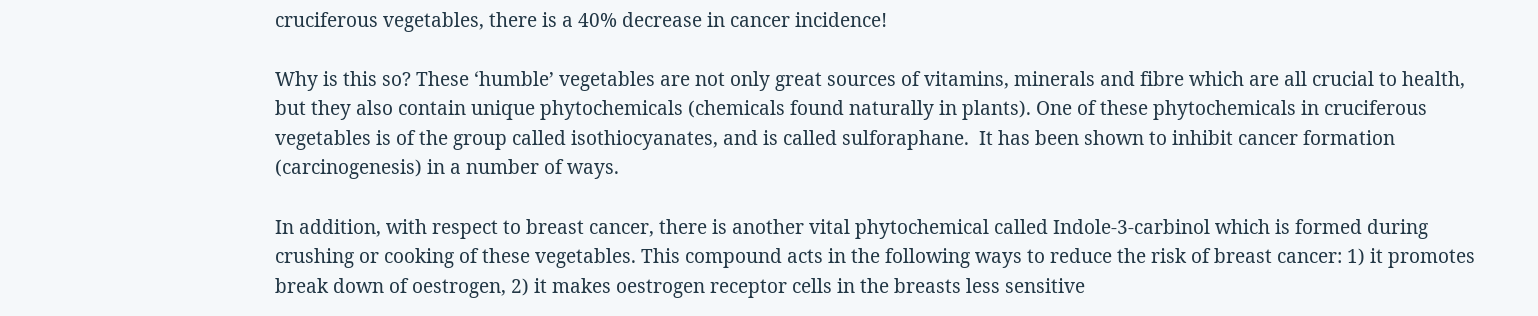cruciferous vegetables, there is a 40% decrease in cancer incidence!

Why is this so? These ‘humble’ vegetables are not only great sources of vitamins, minerals and fibre which are all crucial to health, but they also contain unique phytochemicals (chemicals found naturally in plants). One of these phytochemicals in cruciferous vegetables is of the group called isothiocyanates, and is called sulforaphane.  It has been shown to inhibit cancer formation (carcinogenesis) in a number of ways.

In addition, with respect to breast cancer, there is another vital phytochemical called Indole-3-carbinol which is formed during crushing or cooking of these vegetables. This compound acts in the following ways to reduce the risk of breast cancer: 1) it promotes break down of oestrogen, 2) it makes oestrogen receptor cells in the breasts less sensitive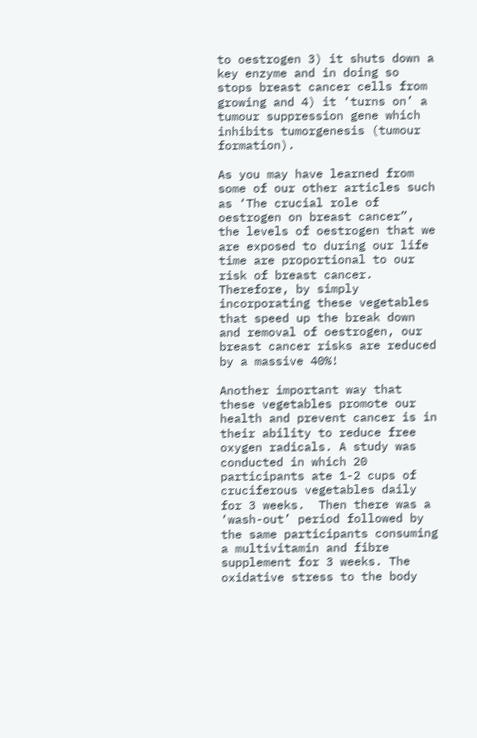to oestrogen 3) it shuts down a key enzyme and in doing so stops breast cancer cells from growing and 4) it ‘turns on’ a tumour suppression gene which inhibits tumorgenesis (tumour formation).

As you may have learned from some of our other articles such as ‘The crucial role of oestrogen on breast cancer”, the levels of oestrogen that we are exposed to during our life time are proportional to our risk of breast cancer. Therefore, by simply incorporating these vegetables that speed up the break down and removal of oestrogen, our breast cancer risks are reduced by a massive 40%!

Another important way that these vegetables promote our health and prevent cancer is in their ability to reduce free oxygen radicals. A study was conducted in which 20 participants ate 1-2 cups of cruciferous vegetables daily for 3 weeks.  Then there was a ‘wash-out’ period followed by the same participants consuming a multivitamin and fibre supplement for 3 weeks. The oxidative stress to the body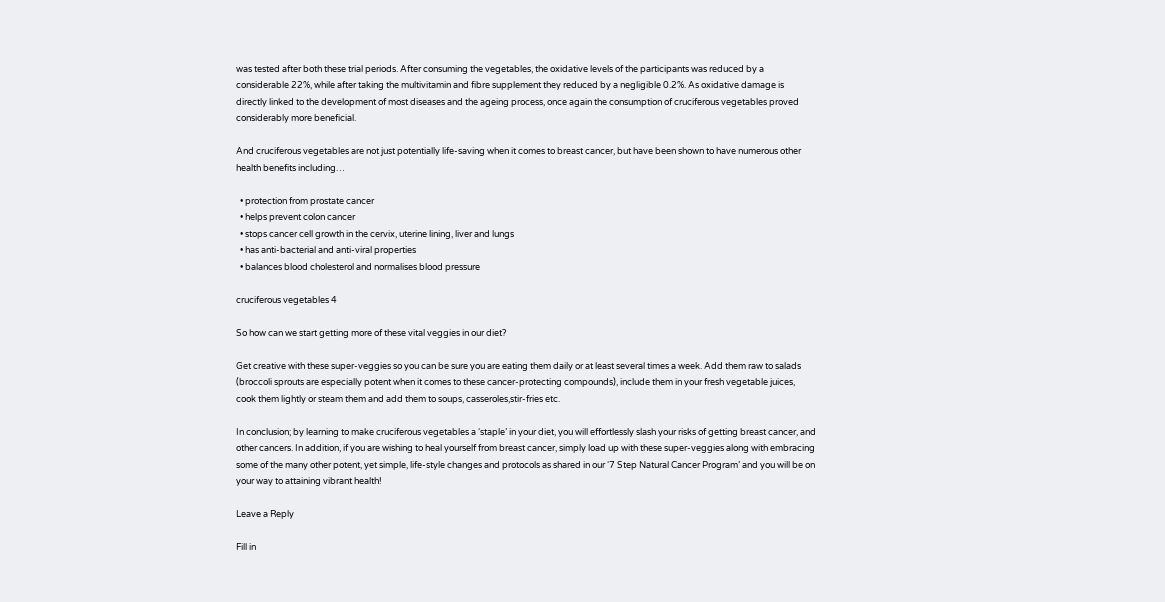was tested after both these trial periods. After consuming the vegetables, the oxidative levels of the participants was reduced by a considerable 22%, while after taking the multivitamin and fibre supplement they reduced by a negligible 0.2%. As oxidative damage is directly linked to the development of most diseases and the ageing process, once again the consumption of cruciferous vegetables proved considerably more beneficial.

And cruciferous vegetables are not just potentially life-saving when it comes to breast cancer, but have been shown to have numerous other health benefits including…

  • protection from prostate cancer
  • helps prevent colon cancer
  • stops cancer cell growth in the cervix, uterine lining, liver and lungs
  • has anti-bacterial and anti-viral properties
  • balances blood cholesterol and normalises blood pressure

cruciferous vegetables 4

So how can we start getting more of these vital veggies in our diet?

Get creative with these super-veggies so you can be sure you are eating them daily or at least several times a week. Add them raw to salads (broccoli sprouts are especially potent when it comes to these cancer-protecting compounds), include them in your fresh vegetable juices, cook them lightly or steam them and add them to soups, casseroles,stir-fries etc.

In conclusion; by learning to make cruciferous vegetables a ‘staple’ in your diet, you will effortlessly slash your risks of getting breast cancer, and other cancers. In addition, if you are wishing to heal yourself from breast cancer, simply load up with these super-veggies along with embracing some of the many other potent, yet simple, life-style changes and protocols as shared in our ‘7 Step Natural Cancer Program’ and you will be on your way to attaining vibrant health!

Leave a Reply

Fill in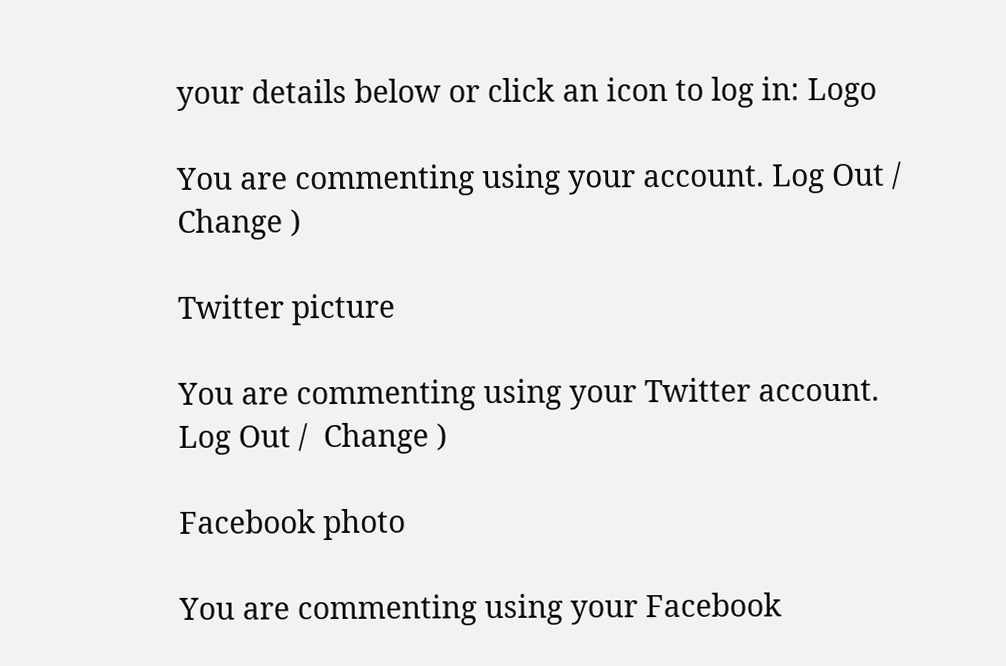your details below or click an icon to log in: Logo

You are commenting using your account. Log Out /  Change )

Twitter picture

You are commenting using your Twitter account. Log Out /  Change )

Facebook photo

You are commenting using your Facebook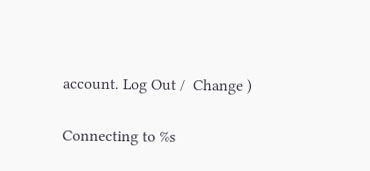account. Log Out /  Change )

Connecting to %s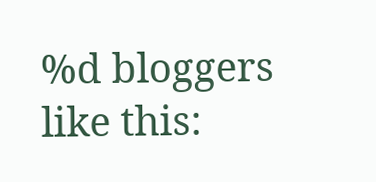%d bloggers like this: